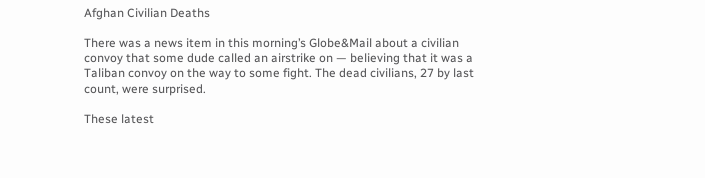Afghan Civilian Deaths

There was a news item in this morning’s Globe&Mail about a civilian convoy that some dude called an airstrike on — believing that it was a Taliban convoy on the way to some fight. The dead civilians, 27 by last count, were surprised.

These latest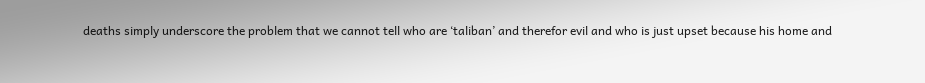deaths simply underscore the problem that we cannot tell who are ‘taliban’ and therefor evil and who is just upset because his home and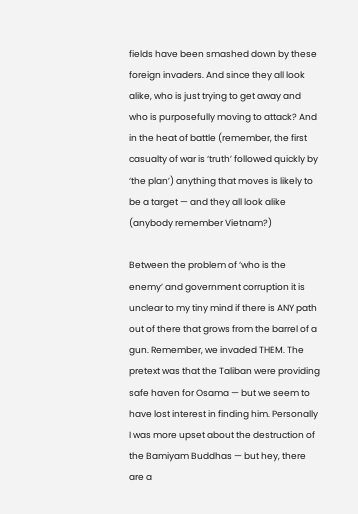fields have been smashed down by these foreign invaders. And since they all look alike, who is just trying to get away and who is purposefully moving to attack? And in the heat of battle (remember, the first casualty of war is ‘truth’ followed quickly by ‘the plan’) anything that moves is likely to be a target — and they all look alike (anybody remember Vietnam?)

Between the problem of ‘who is the enemy’ and government corruption it is unclear to my tiny mind if there is ANY path out of there that grows from the barrel of a gun. Remember, we invaded THEM. The pretext was that the Taliban were providing safe haven for Osama — but we seem to have lost interest in finding him. Personally I was more upset about the destruction of the Bamiyam Buddhas — but hey, there are a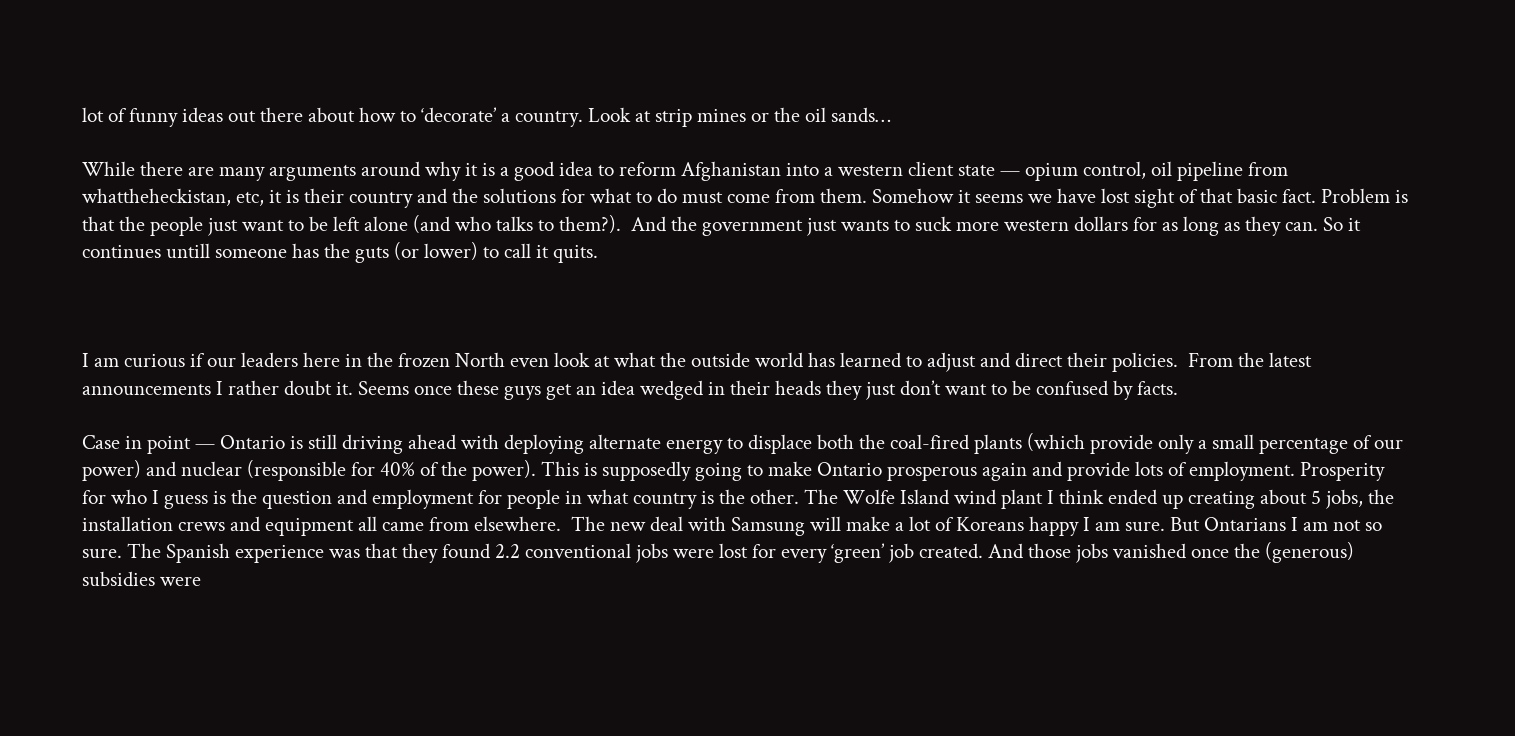lot of funny ideas out there about how to ‘decorate’ a country. Look at strip mines or the oil sands…

While there are many arguments around why it is a good idea to reform Afghanistan into a western client state — opium control, oil pipeline from whattheheckistan, etc, it is their country and the solutions for what to do must come from them. Somehow it seems we have lost sight of that basic fact. Problem is that the people just want to be left alone (and who talks to them?).  And the government just wants to suck more western dollars for as long as they can. So it continues untill someone has the guts (or lower) to call it quits.



I am curious if our leaders here in the frozen North even look at what the outside world has learned to adjust and direct their policies.  From the latest announcements I rather doubt it. Seems once these guys get an idea wedged in their heads they just don’t want to be confused by facts.

Case in point — Ontario is still driving ahead with deploying alternate energy to displace both the coal-fired plants (which provide only a small percentage of our power) and nuclear (responsible for 40% of the power). This is supposedly going to make Ontario prosperous again and provide lots of employment. Prosperity for who I guess is the question and employment for people in what country is the other. The Wolfe Island wind plant I think ended up creating about 5 jobs, the installation crews and equipment all came from elsewhere.  The new deal with Samsung will make a lot of Koreans happy I am sure. But Ontarians I am not so sure. The Spanish experience was that they found 2.2 conventional jobs were lost for every ‘green’ job created. And those jobs vanished once the (generous) subsidies were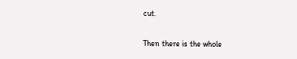cut.

Then there is the whole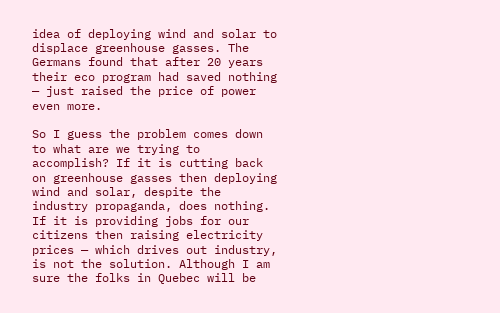idea of deploying wind and solar to displace greenhouse gasses. The Germans found that after 20 years their eco program had saved nothing — just raised the price of power even more.

So I guess the problem comes down to what are we trying to accomplish? If it is cutting back on greenhouse gasses then deploying wind and solar, despite the industry propaganda, does nothing. If it is providing jobs for our citizens then raising electricity prices — which drives out industry, is not the solution. Although I am sure the folks in Quebec will be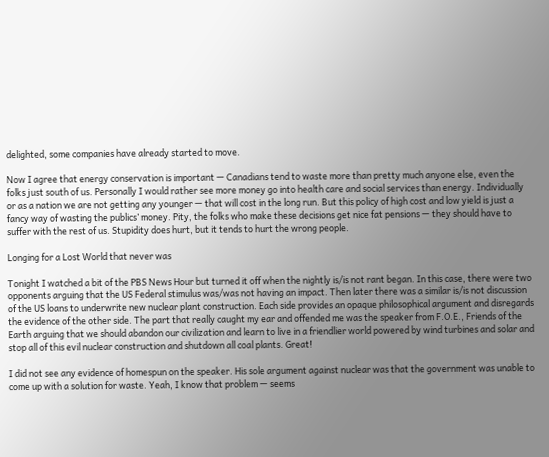delighted, some companies have already started to move.

Now I agree that energy conservation is important — Canadians tend to waste more than pretty much anyone else, even the folks just south of us. Personally I would rather see more money go into health care and social services than energy. Individually or as a nation we are not getting any younger — that will cost in the long run. But this policy of high cost and low yield is just a fancy way of wasting the publics’ money. Pity, the folks who make these decisions get nice fat pensions — they should have to suffer with the rest of us. Stupidity does hurt, but it tends to hurt the wrong people.

Longing for a Lost World that never was

Tonight I watched a bit of the PBS News Hour but turned it off when the nightly is/is not rant began. In this case, there were two opponents arguing that the US Federal stimulus was/was not having an impact. Then later there was a similar is/is not discussion of the US loans to underwrite new nuclear plant construction. Each side provides an opaque philosophical argument and disregards the evidence of the other side. The part that really caught my ear and offended me was the speaker from F.O.E., Friends of the Earth arguing that we should abandon our civilization and learn to live in a friendlier world powered by wind turbines and solar and stop all of this evil nuclear construction and shutdown all coal plants. Great!

I did not see any evidence of homespun on the speaker. His sole argument against nuclear was that the government was unable to come up with a solution for waste. Yeah, I know that problem — seems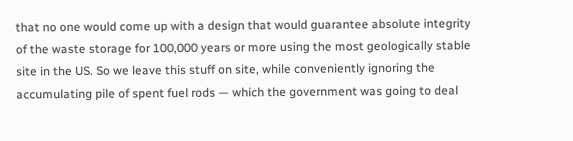that no one would come up with a design that would guarantee absolute integrity of the waste storage for 100,000 years or more using the most geologically stable site in the US. So we leave this stuff on site, while conveniently ignoring the accumulating pile of spent fuel rods — which the government was going to deal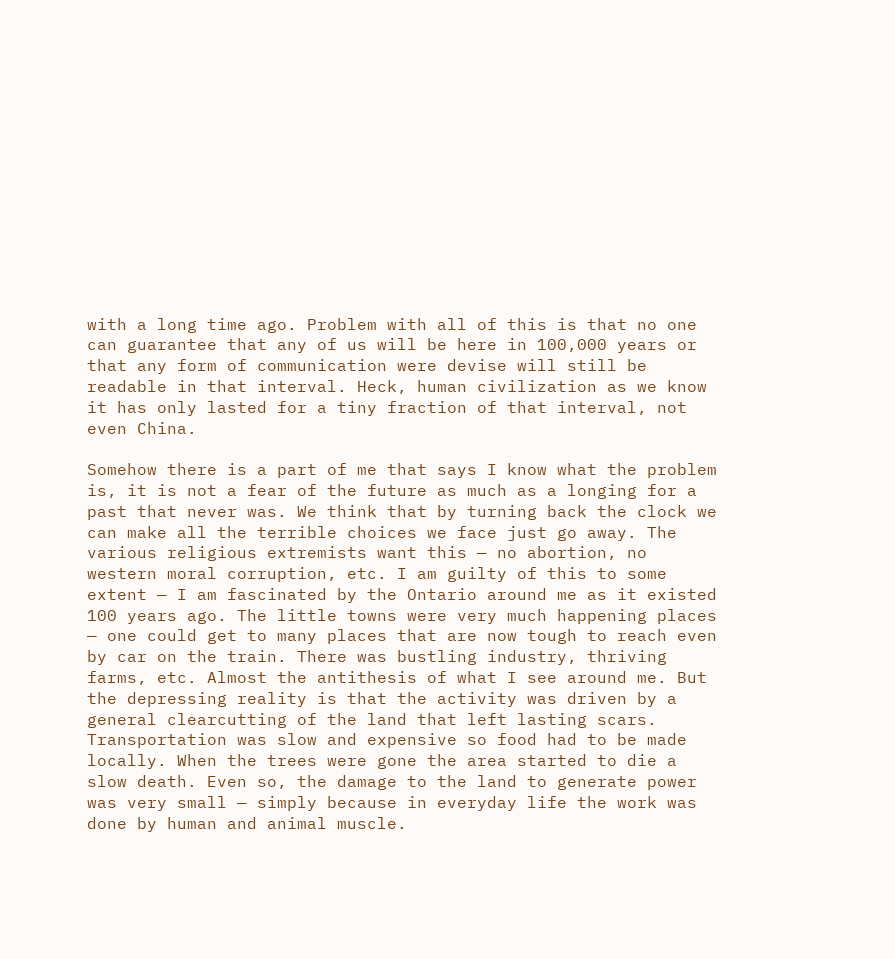with a long time ago. Problem with all of this is that no one can guarantee that any of us will be here in 100,000 years or that any form of communication were devise will still be readable in that interval. Heck, human civilization as we know it has only lasted for a tiny fraction of that interval, not even China.

Somehow there is a part of me that says I know what the problem is, it is not a fear of the future as much as a longing for a past that never was. We think that by turning back the clock we can make all the terrible choices we face just go away. The various religious extremists want this — no abortion, no western moral corruption, etc. I am guilty of this to some extent — I am fascinated by the Ontario around me as it existed 100 years ago. The little towns were very much happening places — one could get to many places that are now tough to reach even by car on the train. There was bustling industry, thriving farms, etc. Almost the antithesis of what I see around me. But the depressing reality is that the activity was driven by a general clearcutting of the land that left lasting scars. Transportation was slow and expensive so food had to be made locally. When the trees were gone the area started to die a slow death. Even so, the damage to the land to generate power was very small — simply because in everyday life the work was done by human and animal muscle.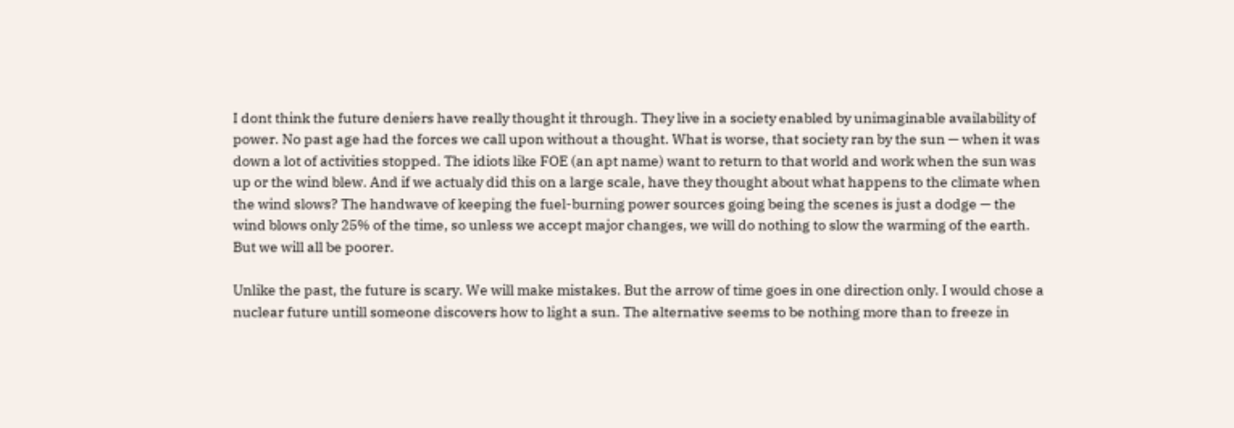I dont think the future deniers have really thought it through. They live in a society enabled by unimaginable availability of power. No past age had the forces we call upon without a thought. What is worse, that society ran by the sun — when it was down a lot of activities stopped. The idiots like FOE (an apt name) want to return to that world and work when the sun was up or the wind blew. And if we actualy did this on a large scale, have they thought about what happens to the climate when the wind slows? The handwave of keeping the fuel-burning power sources going being the scenes is just a dodge — the wind blows only 25% of the time, so unless we accept major changes, we will do nothing to slow the warming of the earth. But we will all be poorer.

Unlike the past, the future is scary. We will make mistakes. But the arrow of time goes in one direction only. I would chose a nuclear future untill someone discovers how to light a sun. The alternative seems to be nothing more than to freeze in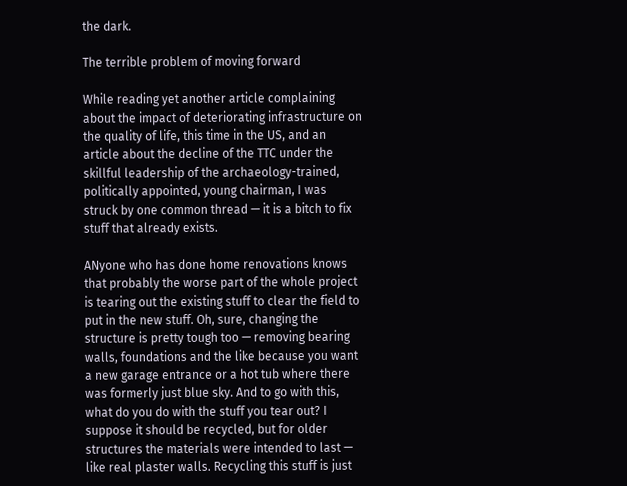the dark.

The terrible problem of moving forward

While reading yet another article complaining about the impact of deteriorating infrastructure on the quality of life, this time in the US, and an article about the decline of the TTC under the skillful leadership of the archaeology-trained, politically appointed, young chairman, I was struck by one common thread — it is a bitch to fix stuff that already exists.

ANyone who has done home renovations knows that probably the worse part of the whole project is tearing out the existing stuff to clear the field to put in the new stuff. Oh, sure, changing the structure is pretty tough too — removing bearing walls, foundations and the like because you want a new garage entrance or a hot tub where there was formerly just blue sky. And to go with this, what do you do with the stuff you tear out? I suppose it should be recycled, but for older structures the materials were intended to last — like real plaster walls. Recycling this stuff is just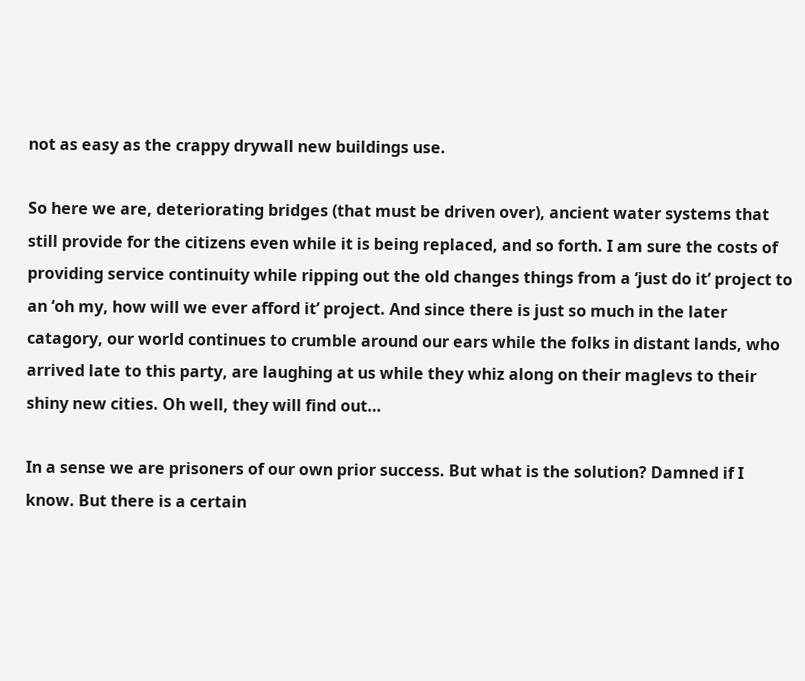not as easy as the crappy drywall new buildings use.

So here we are, deteriorating bridges (that must be driven over), ancient water systems that still provide for the citizens even while it is being replaced, and so forth. I am sure the costs of providing service continuity while ripping out the old changes things from a ‘just do it’ project to an ‘oh my, how will we ever afford it’ project. And since there is just so much in the later catagory, our world continues to crumble around our ears while the folks in distant lands, who arrived late to this party, are laughing at us while they whiz along on their maglevs to their shiny new cities. Oh well, they will find out…

In a sense we are prisoners of our own prior success. But what is the solution? Damned if I know. But there is a certain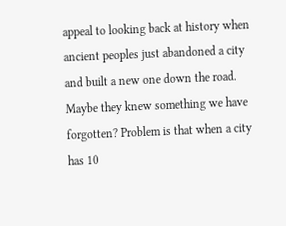appeal to looking back at history when ancient peoples just abandoned a city and built a new one down the road. Maybe they knew something we have forgotten? Problem is that when a city has 10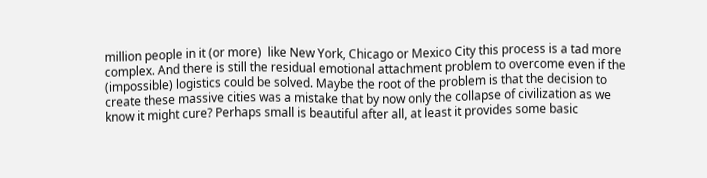million people in it (or more)  like New York, Chicago or Mexico City this process is a tad more complex. And there is still the residual emotional attachment problem to overcome even if the (impossible) logistics could be solved. Maybe the root of the problem is that the decision to create these massive cities was a mistake that by now only the collapse of civilization as we know it might cure? Perhaps small is beautiful after all, at least it provides some basic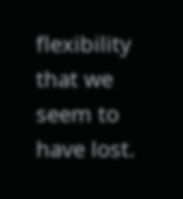flexibility that we seem to have lost.